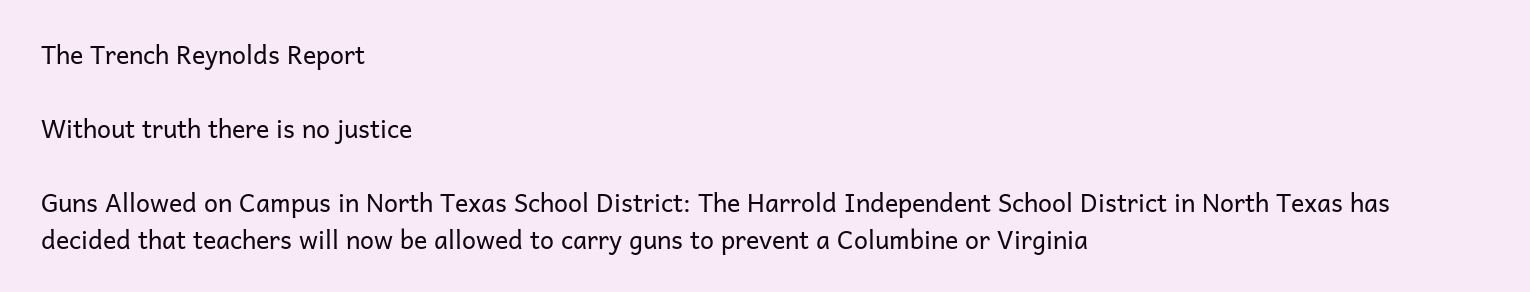The Trench Reynolds Report

Without truth there is no justice

Guns Allowed on Campus in North Texas School District: The Harrold Independent School District in North Texas has decided that teachers will now be allowed to carry guns to prevent a Columbine or Virginia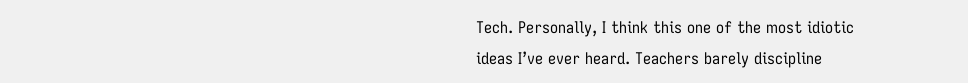Tech. Personally, I think this one of the most idiotic ideas I’ve ever heard. Teachers barely discipline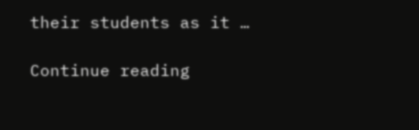their students as it …

Continue reading